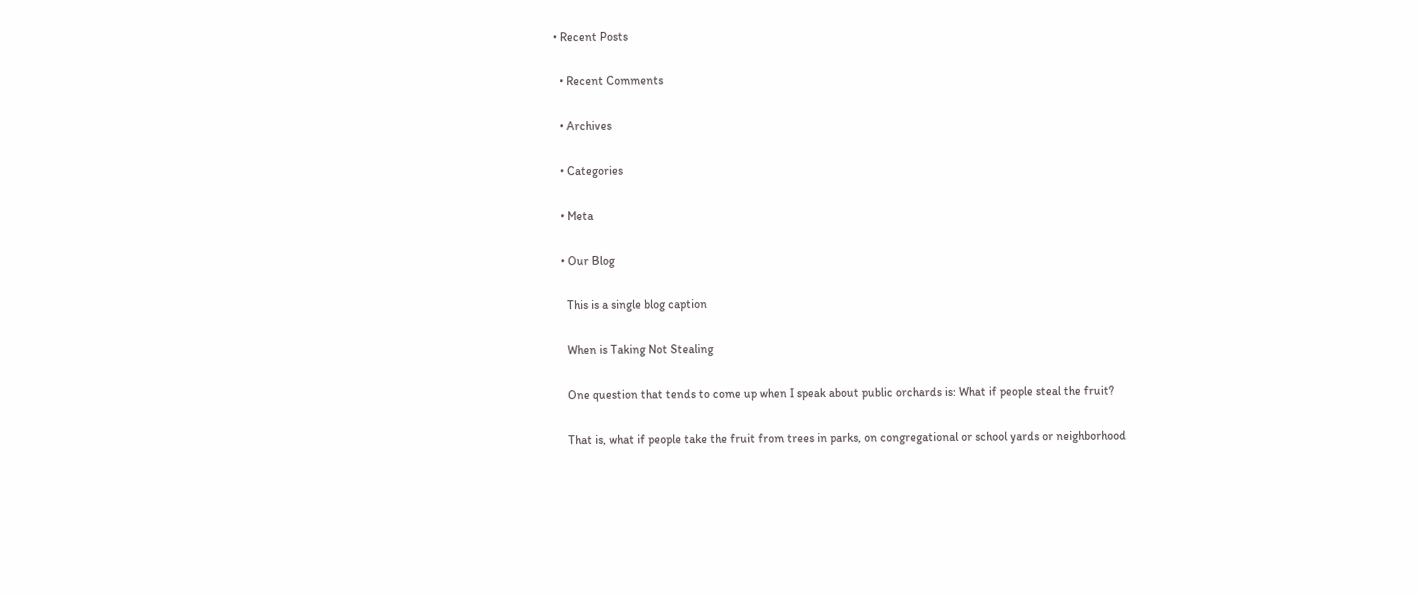• Recent Posts

  • Recent Comments

  • Archives

  • Categories

  • Meta

  • Our Blog

    This is a single blog caption

    When is Taking Not Stealing

    One question that tends to come up when I speak about public orchards is: What if people steal the fruit?

    That is, what if people take the fruit from trees in parks, on congregational or school yards or neighborhood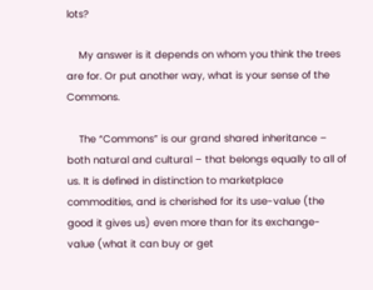lots?

    My answer is it depends on whom you think the trees are for. Or put another way, what is your sense of the Commons.

    The “Commons” is our grand shared inheritance – both natural and cultural – that belongs equally to all of us. It is defined in distinction to marketplace commodities, and is cherished for its use-value (the good it gives us) even more than for its exchange-value (what it can buy or get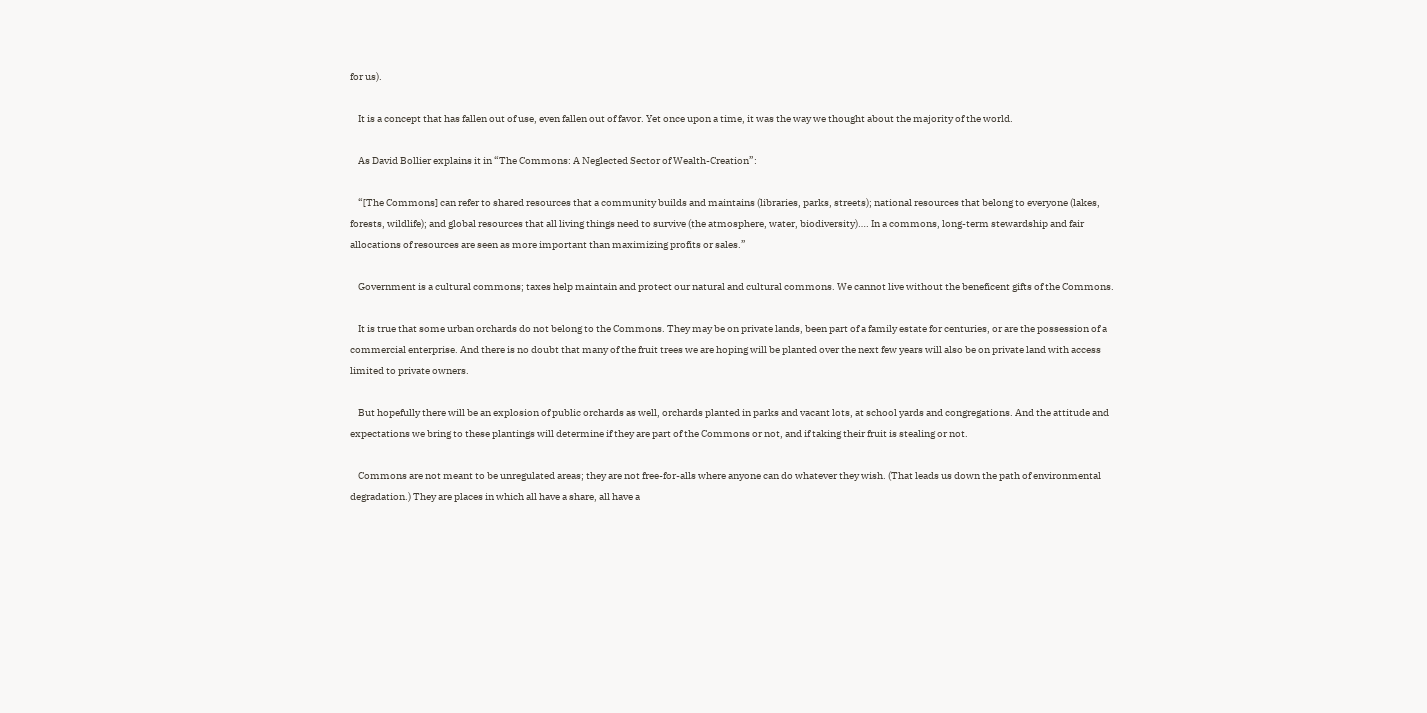for us).

    It is a concept that has fallen out of use, even fallen out of favor. Yet once upon a time, it was the way we thought about the majority of the world.

    As David Bollier explains it in “The Commons: A Neglected Sector of Wealth-Creation”:

    “[The Commons] can refer to shared resources that a community builds and maintains (libraries, parks, streets); national resources that belong to everyone (lakes, forests, wildlife); and global resources that all living things need to survive (the atmosphere, water, biodiversity)…. In a commons, long-term stewardship and fair allocations of resources are seen as more important than maximizing profits or sales.”

    Government is a cultural commons; taxes help maintain and protect our natural and cultural commons. We cannot live without the beneficent gifts of the Commons.

    It is true that some urban orchards do not belong to the Commons. They may be on private lands, been part of a family estate for centuries, or are the possession of a commercial enterprise. And there is no doubt that many of the fruit trees we are hoping will be planted over the next few years will also be on private land with access limited to private owners.

    But hopefully there will be an explosion of public orchards as well, orchards planted in parks and vacant lots, at school yards and congregations. And the attitude and expectations we bring to these plantings will determine if they are part of the Commons or not, and if taking their fruit is stealing or not.

    Commons are not meant to be unregulated areas; they are not free-for-alls where anyone can do whatever they wish. (That leads us down the path of environmental degradation.) They are places in which all have a share, all have a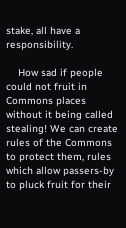stake, all have a responsibility.

    How sad if people could not fruit in Commons places without it being called stealing! We can create rules of the Commons to protect them, rules which allow passers-by to pluck fruit for their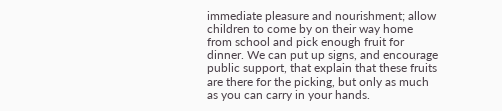immediate pleasure and nourishment; allow children to come by on their way home from school and pick enough fruit for dinner. We can put up signs, and encourage public support, that explain that these fruits are there for the picking, but only as much as you can carry in your hands.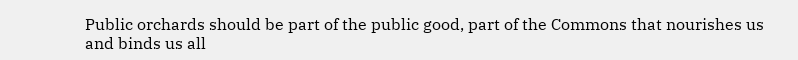Public orchards should be part of the public good, part of the Commons that nourishes us and binds us all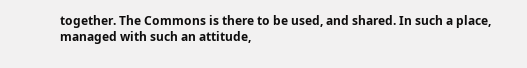together. The Commons is there to be used, and shared. In such a place, managed with such an attitude,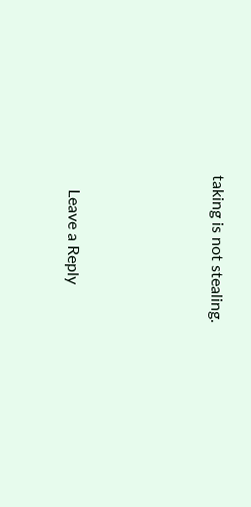taking is not stealing.




    Leave a Reply